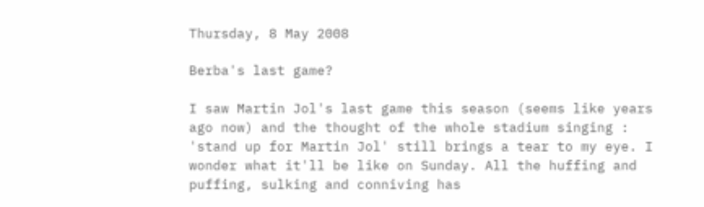Thursday, 8 May 2008

Berba's last game?

I saw Martin Jol's last game this season (seems like years ago now) and the thought of the whole stadium singing : 'stand up for Martin Jol' still brings a tear to my eye. I wonder what it'll be like on Sunday. All the huffing and puffing, sulking and conniving has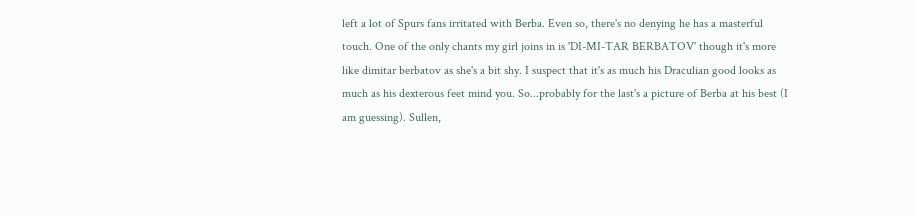left a lot of Spurs fans irritated with Berba. Even so, there's no denying he has a masterful touch. One of the only chants my girl joins in is 'DI-MI-TAR BERBATOV' though it's more like dimitar berbatov as she's a bit shy. I suspect that it's as much his Draculian good looks as much as his dexterous feet mind you. So...probably for the last's a picture of Berba at his best (I am guessing). Sullen,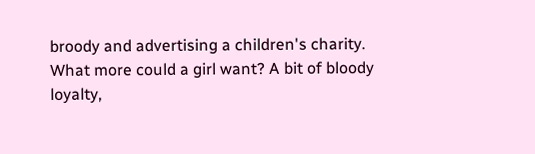broody and advertising a children's charity. What more could a girl want? A bit of bloody loyalty,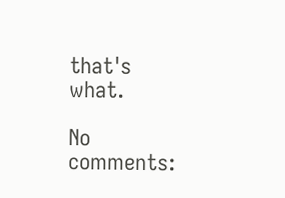that's what.

No comments: